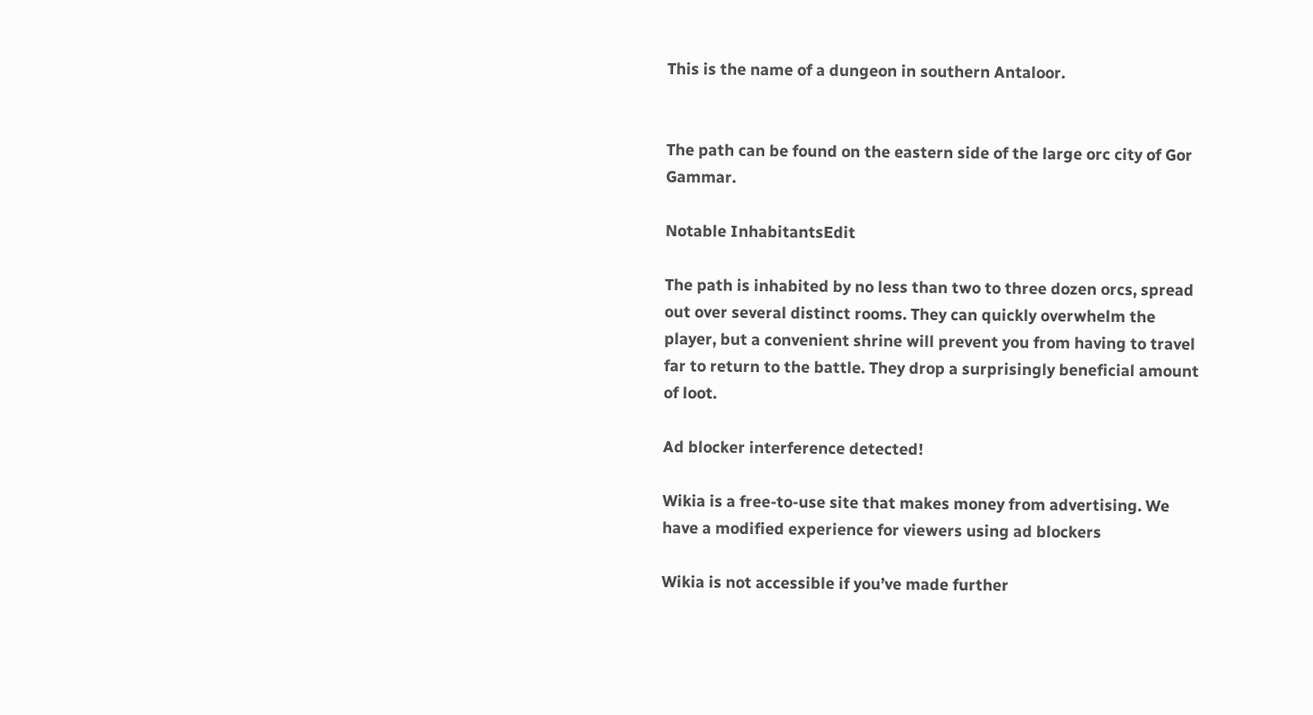This is the name of a dungeon in southern Antaloor.


The path can be found on the eastern side of the large orc city of Gor Gammar.

Notable InhabitantsEdit

The path is inhabited by no less than two to three dozen orcs, spread out over several distinct rooms. They can quickly overwhelm the player, but a convenient shrine will prevent you from having to travel far to return to the battle. They drop a surprisingly beneficial amount of loot.

Ad blocker interference detected!

Wikia is a free-to-use site that makes money from advertising. We have a modified experience for viewers using ad blockers

Wikia is not accessible if you’ve made further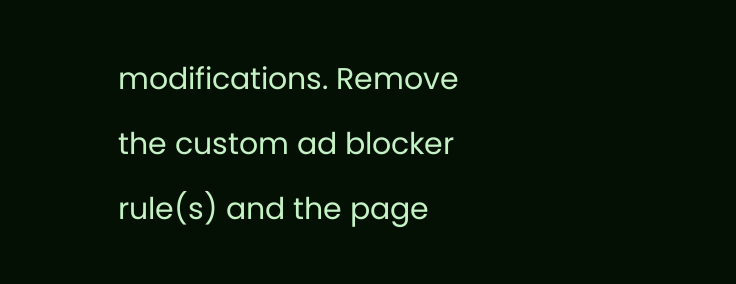modifications. Remove the custom ad blocker rule(s) and the page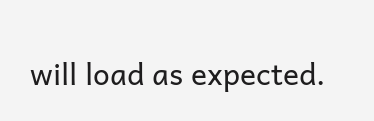will load as expected.